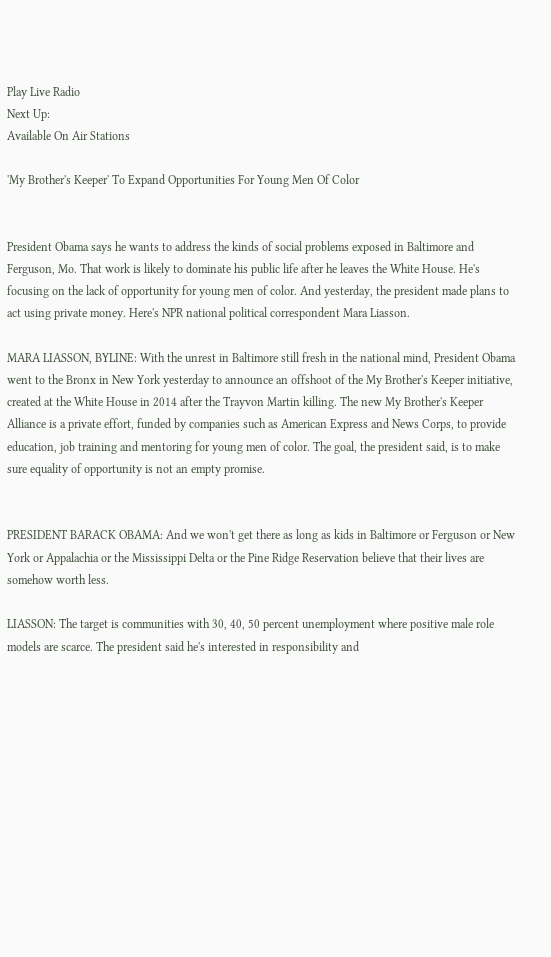Play Live Radio
Next Up:
Available On Air Stations

'My Brother's Keeper' To Expand Opportunities For Young Men Of Color


President Obama says he wants to address the kinds of social problems exposed in Baltimore and Ferguson, Mo. That work is likely to dominate his public life after he leaves the White House. He's focusing on the lack of opportunity for young men of color. And yesterday, the president made plans to act using private money. Here's NPR national political correspondent Mara Liasson.

MARA LIASSON, BYLINE: With the unrest in Baltimore still fresh in the national mind, President Obama went to the Bronx in New York yesterday to announce an offshoot of the My Brother's Keeper initiative, created at the White House in 2014 after the Trayvon Martin killing. The new My Brother's Keeper Alliance is a private effort, funded by companies such as American Express and News Corps, to provide education, job training and mentoring for young men of color. The goal, the president said, is to make sure equality of opportunity is not an empty promise.


PRESIDENT BARACK OBAMA: And we won't get there as long as kids in Baltimore or Ferguson or New York or Appalachia or the Mississippi Delta or the Pine Ridge Reservation believe that their lives are somehow worth less.

LIASSON: The target is communities with 30, 40, 50 percent unemployment where positive male role models are scarce. The president said he's interested in responsibility and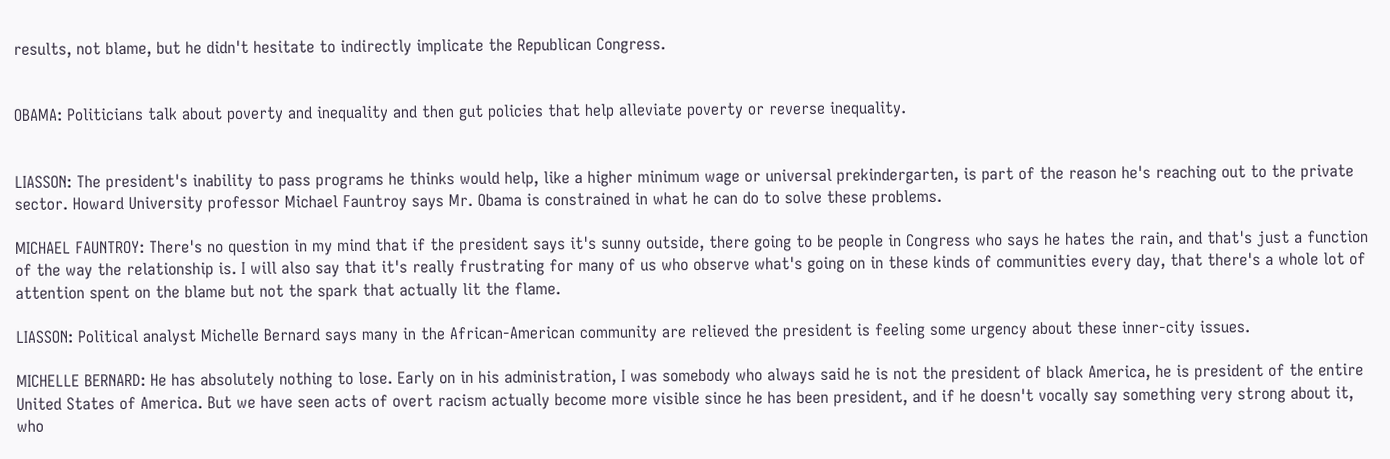results, not blame, but he didn't hesitate to indirectly implicate the Republican Congress.


OBAMA: Politicians talk about poverty and inequality and then gut policies that help alleviate poverty or reverse inequality.


LIASSON: The president's inability to pass programs he thinks would help, like a higher minimum wage or universal prekindergarten, is part of the reason he's reaching out to the private sector. Howard University professor Michael Fauntroy says Mr. Obama is constrained in what he can do to solve these problems.

MICHAEL FAUNTROY: There's no question in my mind that if the president says it's sunny outside, there going to be people in Congress who says he hates the rain, and that's just a function of the way the relationship is. I will also say that it's really frustrating for many of us who observe what's going on in these kinds of communities every day, that there's a whole lot of attention spent on the blame but not the spark that actually lit the flame.

LIASSON: Political analyst Michelle Bernard says many in the African-American community are relieved the president is feeling some urgency about these inner-city issues.

MICHELLE BERNARD: He has absolutely nothing to lose. Early on in his administration, I was somebody who always said he is not the president of black America, he is president of the entire United States of America. But we have seen acts of overt racism actually become more visible since he has been president, and if he doesn't vocally say something very strong about it, who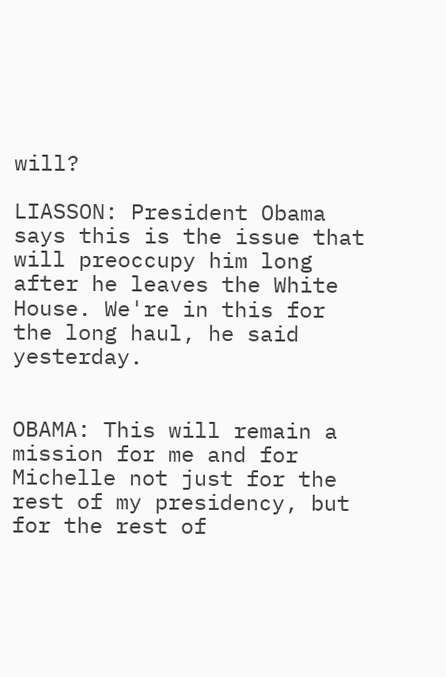will?

LIASSON: President Obama says this is the issue that will preoccupy him long after he leaves the White House. We're in this for the long haul, he said yesterday.


OBAMA: This will remain a mission for me and for Michelle not just for the rest of my presidency, but for the rest of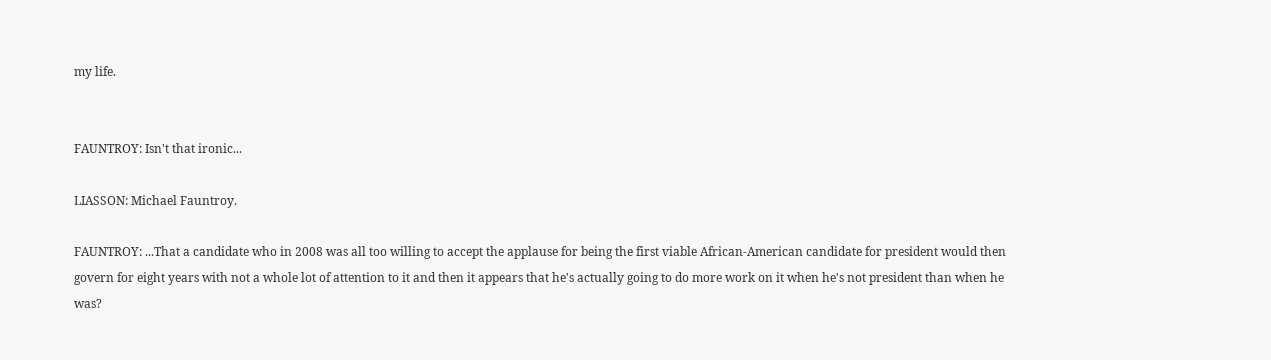my life.


FAUNTROY: Isn't that ironic...

LIASSON: Michael Fauntroy.

FAUNTROY: ...That a candidate who in 2008 was all too willing to accept the applause for being the first viable African-American candidate for president would then govern for eight years with not a whole lot of attention to it and then it appears that he's actually going to do more work on it when he's not president than when he was?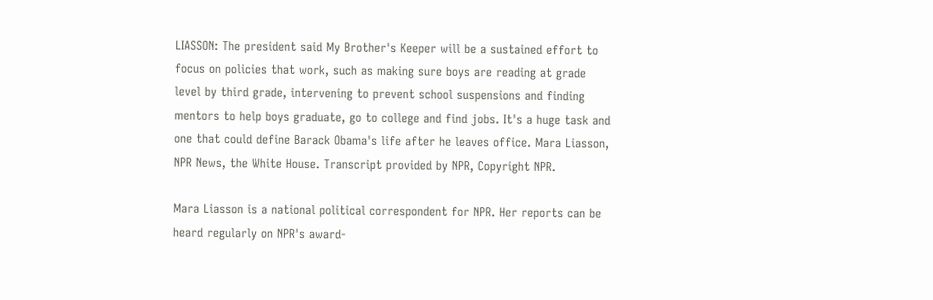LIASSON: The president said My Brother's Keeper will be a sustained effort to focus on policies that work, such as making sure boys are reading at grade level by third grade, intervening to prevent school suspensions and finding mentors to help boys graduate, go to college and find jobs. It's a huge task and one that could define Barack Obama's life after he leaves office. Mara Liasson, NPR News, the White House. Transcript provided by NPR, Copyright NPR.

Mara Liasson is a national political correspondent for NPR. Her reports can be heard regularly on NPR's award-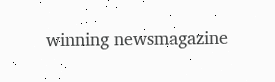winning newsmagazine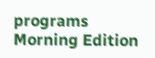programs Morning Edition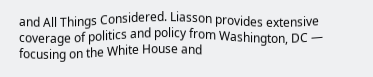and All Things Considered. Liasson provides extensive coverage of politics and policy from Washington, DC — focusing on the White House and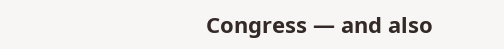Congress — and also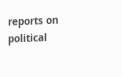reports on political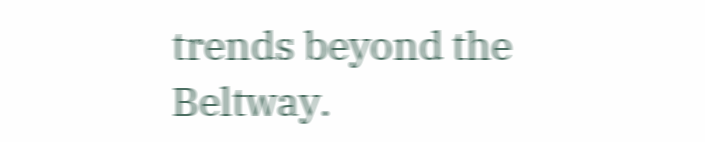trends beyond the Beltway.